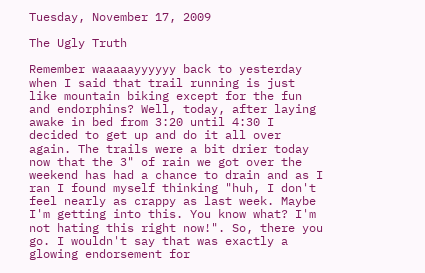Tuesday, November 17, 2009

The Ugly Truth

Remember waaaaayyyyyy back to yesterday when I said that trail running is just like mountain biking except for the fun and endorphins? Well, today, after laying awake in bed from 3:20 until 4:30 I decided to get up and do it all over again. The trails were a bit drier today now that the 3" of rain we got over the weekend has had a chance to drain and as I ran I found myself thinking "huh, I don't feel nearly as crappy as last week. Maybe I'm getting into this. You know what? I'm not hating this right now!". So, there you go. I wouldn't say that was exactly a glowing endorsement for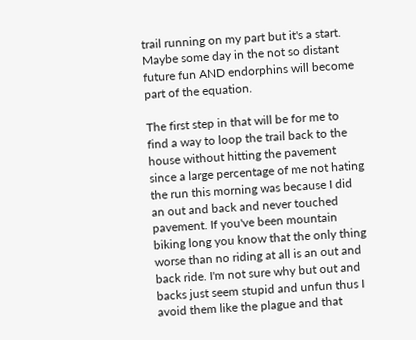trail running on my part but it's a start. Maybe some day in the not so distant future fun AND endorphins will become part of the equation.

The first step in that will be for me to find a way to loop the trail back to the house without hitting the pavement since a large percentage of me not hating the run this morning was because I did an out and back and never touched pavement. If you've been mountain biking long you know that the only thing worse than no riding at all is an out and back ride. I'm not sure why but out and backs just seem stupid and unfun thus I avoid them like the plague and that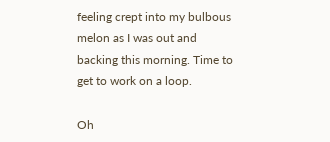feeling crept into my bulbous melon as I was out and backing this morning. Time to get to work on a loop.

Oh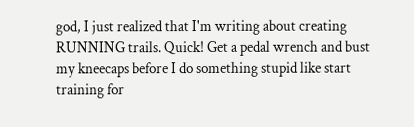god, I just realized that I'm writing about creating RUNNING trails. Quick! Get a pedal wrench and bust my kneecaps before I do something stupid like start training for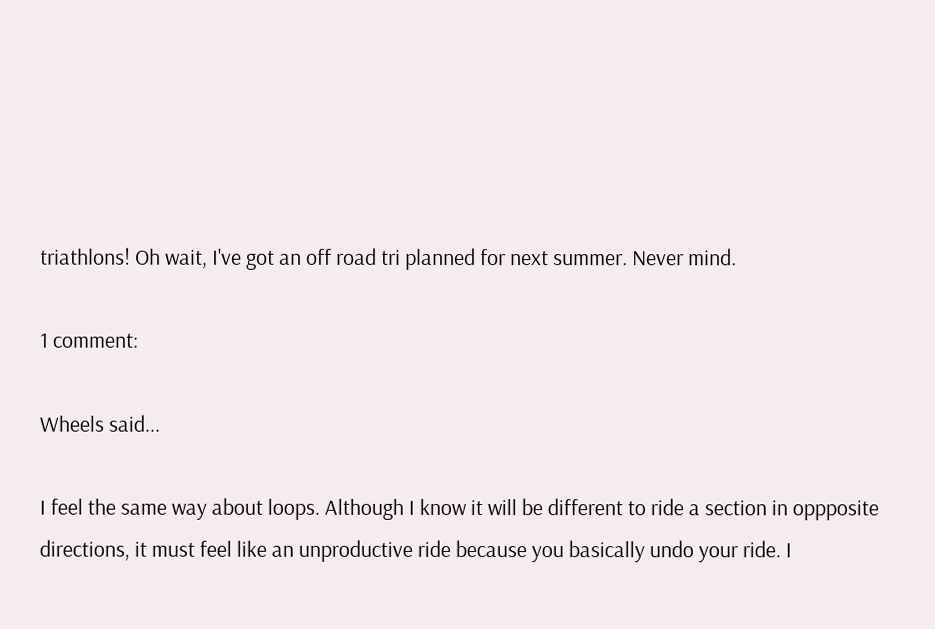triathlons! Oh wait, I've got an off road tri planned for next summer. Never mind.

1 comment:

Wheels said...

I feel the same way about loops. Although I know it will be different to ride a section in oppposite directions, it must feel like an unproductive ride because you basically undo your ride. I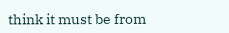think it must be from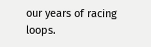our years of racing loops.